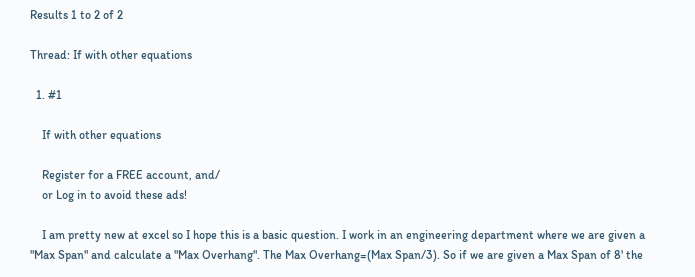Results 1 to 2 of 2

Thread: If with other equations

  1. #1

    If with other equations

    Register for a FREE account, and/
    or Log in to avoid these ads!

    I am pretty new at excel so I hope this is a basic question. I work in an engineering department where we are given a "Max Span" and calculate a "Max Overhang". The Max Overhang=(Max Span/3). So if we are given a Max Span of 8' the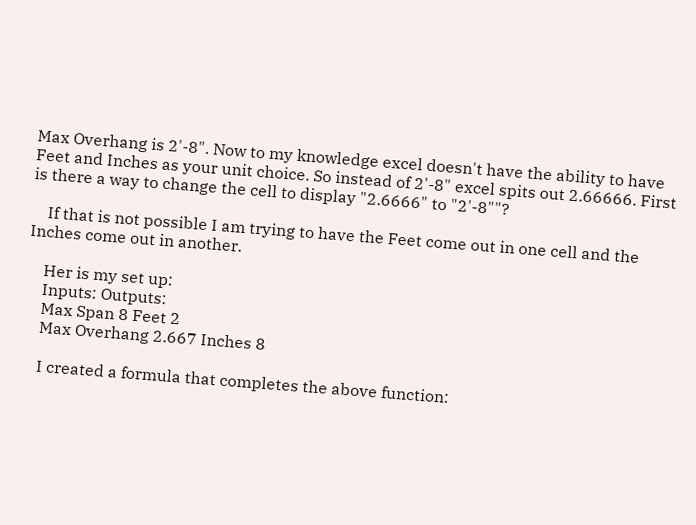Max Overhang is 2'-8". Now to my knowledge excel doesn't have the ability to have Feet and Inches as your unit choice. So instead of 2'-8" excel spits out 2.66666. First is there a way to change the cell to display "2.6666" to "2'-8""?

    If that is not possible I am trying to have the Feet come out in one cell and the Inches come out in another.

    Her is my set up:
    Inputs: Outputs:
    Max Span 8 Feet 2
    Max Overhang 2.667 Inches 8

    I created a formula that completes the above function: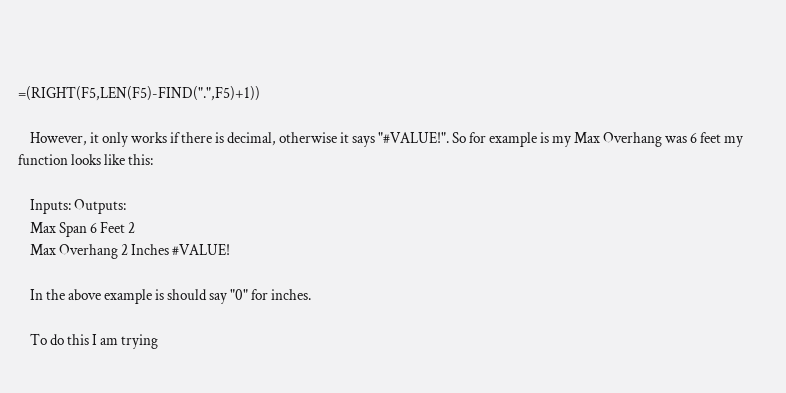=(RIGHT(F5,LEN(F5)-FIND(".",F5)+1))

    However, it only works if there is decimal, otherwise it says "#VALUE!". So for example is my Max Overhang was 6 feet my function looks like this:

    Inputs: Outputs:
    Max Span 6 Feet 2
    Max Overhang 2 Inches #VALUE!

    In the above example is should say "0" for inches.

    To do this I am trying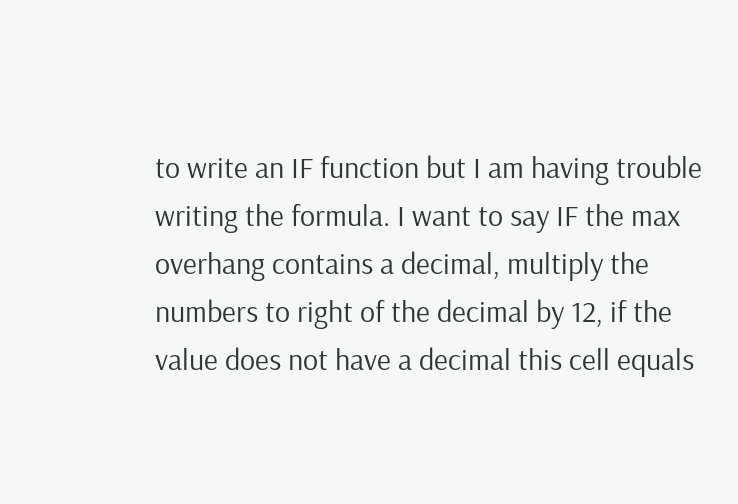to write an IF function but I am having trouble writing the formula. I want to say IF the max overhang contains a decimal, multiply the numbers to right of the decimal by 12, if the value does not have a decimal this cell equals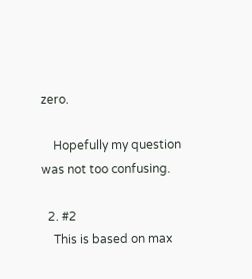zero.

    Hopefully my question was not too confusing.

  2. #2
    This is based on max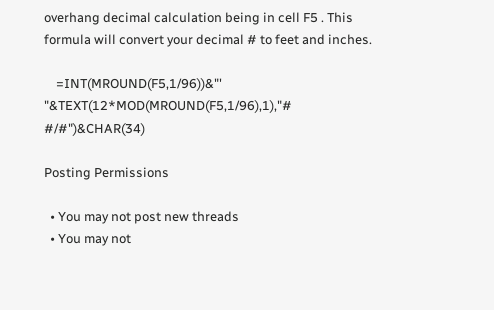overhang decimal calculation being in cell F5 . This formula will convert your decimal # to feet and inches.

    =INT(MROUND(F5,1/96))&"' "&TEXT(12*MOD(MROUND(F5,1/96),1),"# #/#")&CHAR(34)

Posting Permissions

  • You may not post new threads
  • You may not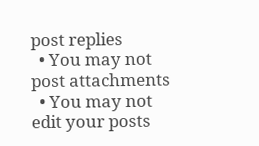post replies
  • You may not post attachments
  • You may not edit your posts